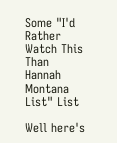Some "I'd Rather Watch This Than Hannah Montana List" List

Well here's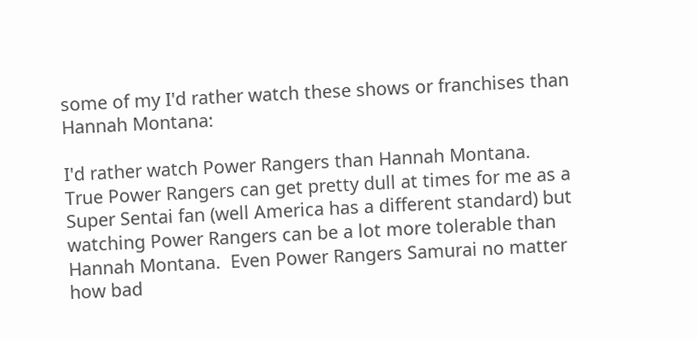some of my I'd rather watch these shows or franchises than Hannah Montana:

I'd rather watch Power Rangers than Hannah Montana.  True Power Rangers can get pretty dull at times for me as a Super Sentai fan (well America has a different standard) but watching Power Rangers can be a lot more tolerable than Hannah Montana.  Even Power Rangers Samurai no matter how bad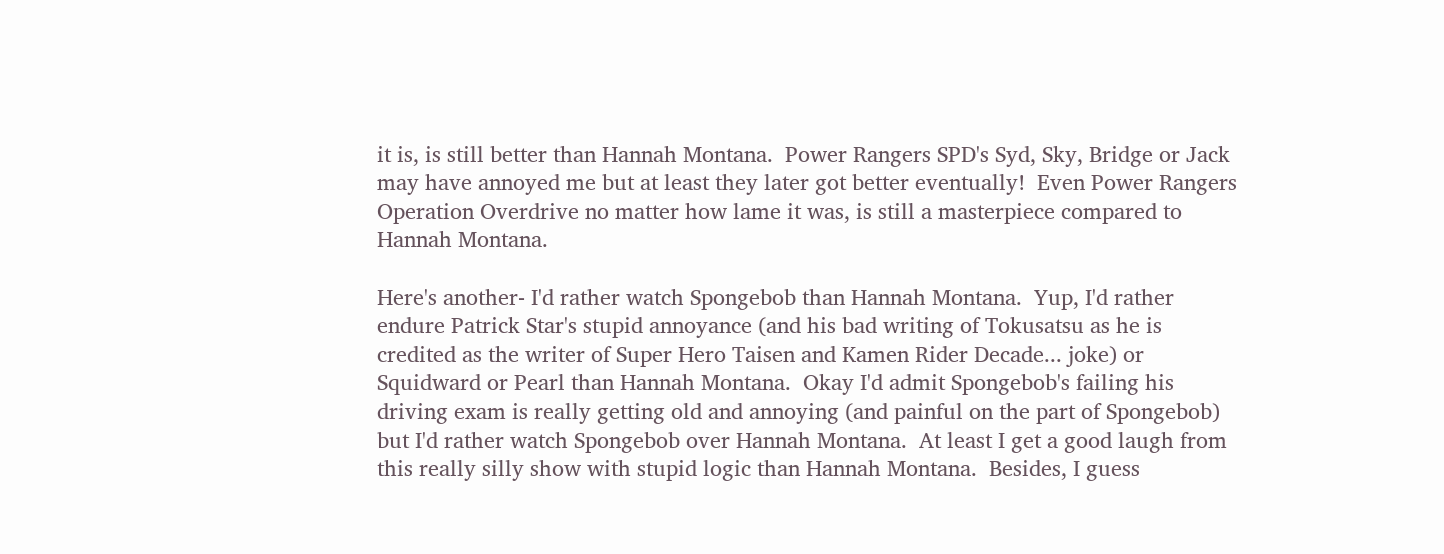it is, is still better than Hannah Montana.  Power Rangers SPD's Syd, Sky, Bridge or Jack may have annoyed me but at least they later got better eventually!  Even Power Rangers Operation Overdrive no matter how lame it was, is still a masterpiece compared to Hannah Montana.

Here's another- I'd rather watch Spongebob than Hannah Montana.  Yup, I'd rather endure Patrick Star's stupid annoyance (and his bad writing of Tokusatsu as he is credited as the writer of Super Hero Taisen and Kamen Rider Decade... joke) or Squidward or Pearl than Hannah Montana.  Okay I'd admit Spongebob's failing his driving exam is really getting old and annoying (and painful on the part of Spongebob) but I'd rather watch Spongebob over Hannah Montana.  At least I get a good laugh from this really silly show with stupid logic than Hannah Montana.  Besides, I guess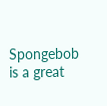Spongebob is a great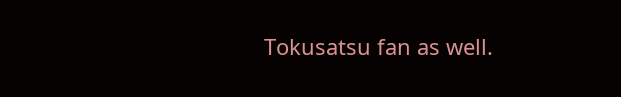Tokusatsu fan as well.